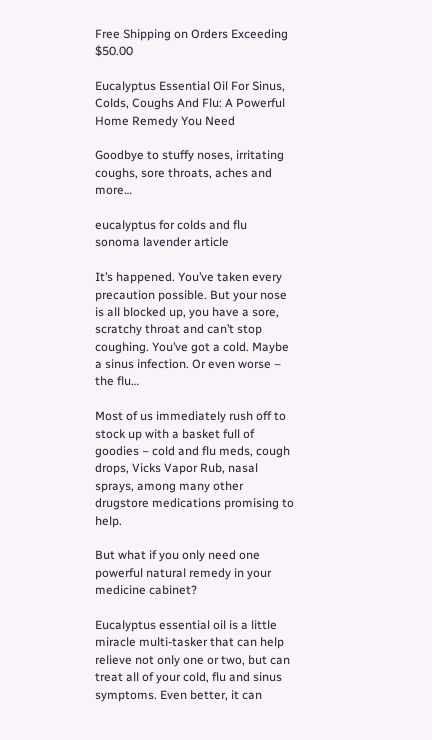Free Shipping on Orders Exceeding $50.00

Eucalyptus Essential Oil For Sinus, Colds, Coughs And Flu: A Powerful Home Remedy You Need

Goodbye to stuffy noses, irritating coughs, sore throats, aches and more…

eucalyptus for colds and flu sonoma lavender article

It’s happened. You’ve taken every precaution possible. But your nose is all blocked up, you have a sore, scratchy throat and can’t stop coughing. You’ve got a cold. Maybe a sinus infection. Or even worse – the flu…

Most of us immediately rush off to stock up with a basket full of goodies – cold and flu meds, cough drops, Vicks Vapor Rub, nasal sprays, among many other drugstore medications promising to help.

But what if you only need one powerful natural remedy in your medicine cabinet?

Eucalyptus essential oil is a little miracle multi-tasker that can help relieve not only one or two, but can treat all of your cold, flu and sinus symptoms. Even better, it can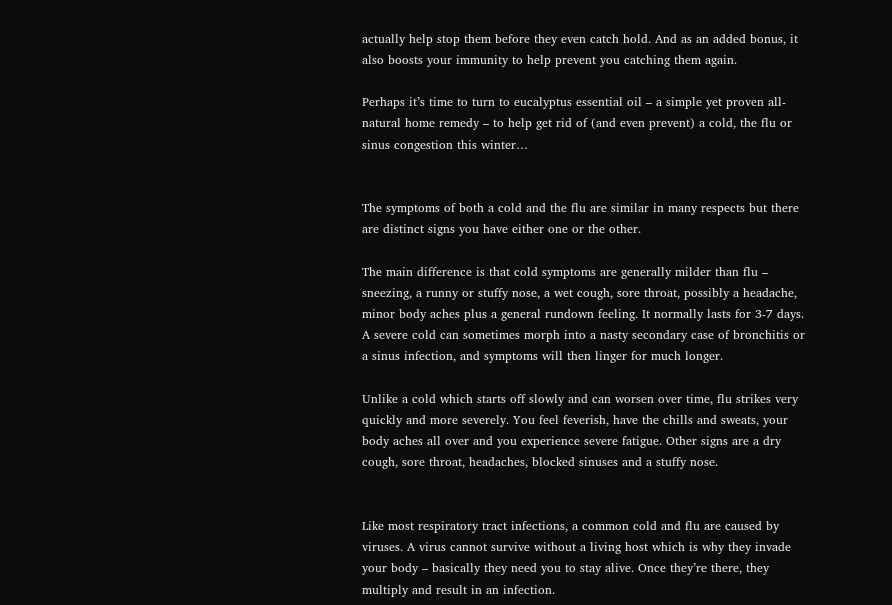actually help stop them before they even catch hold. And as an added bonus, it also boosts your immunity to help prevent you catching them again.

Perhaps it’s time to turn to eucalyptus essential oil – a simple yet proven all-natural home remedy – to help get rid of (and even prevent) a cold, the flu or sinus congestion this winter…


The symptoms of both a cold and the flu are similar in many respects but there are distinct signs you have either one or the other.

The main difference is that cold symptoms are generally milder than flu – sneezing, a runny or stuffy nose, a wet cough, sore throat, possibly a headache, minor body aches plus a general rundown feeling. It normally lasts for 3-7 days. A severe cold can sometimes morph into a nasty secondary case of bronchitis or a sinus infection, and symptoms will then linger for much longer.

Unlike a cold which starts off slowly and can worsen over time, flu strikes very quickly and more severely. You feel feverish, have the chills and sweats, your body aches all over and you experience severe fatigue. Other signs are a dry cough, sore throat, headaches, blocked sinuses and a stuffy nose.


Like most respiratory tract infections, a common cold and flu are caused by viruses. A virus cannot survive without a living host which is why they invade your body – basically they need you to stay alive. Once they’re there, they multiply and result in an infection.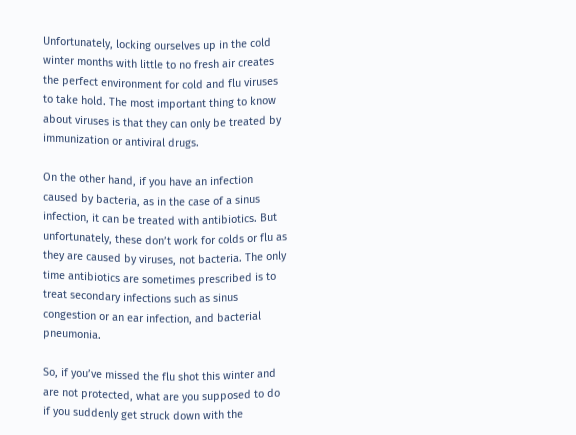Unfortunately, locking ourselves up in the cold winter months with little to no fresh air creates the perfect environment for cold and flu viruses to take hold. The most important thing to know about viruses is that they can only be treated by immunization or antiviral drugs.

On the other hand, if you have an infection caused by bacteria, as in the case of a sinus infection, it can be treated with antibiotics. But unfortunately, these don’t work for colds or flu as they are caused by viruses, not bacteria. The only time antibiotics are sometimes prescribed is to treat secondary infections such as sinus congestion or an ear infection, and bacterial pneumonia.

So, if you’ve missed the flu shot this winter and are not protected, what are you supposed to do if you suddenly get struck down with the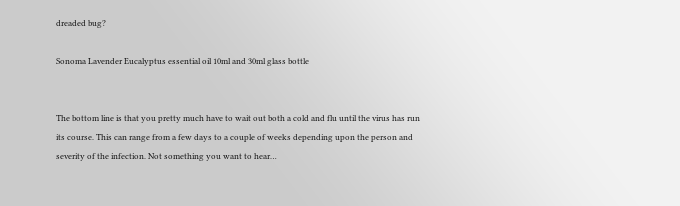dreaded bug?

Sonoma Lavender Eucalyptus essential oil 10ml and 30ml glass bottle


The bottom line is that you pretty much have to wait out both a cold and flu until the virus has run its course. This can range from a few days to a couple of weeks depending upon the person and severity of the infection. Not something you want to hear…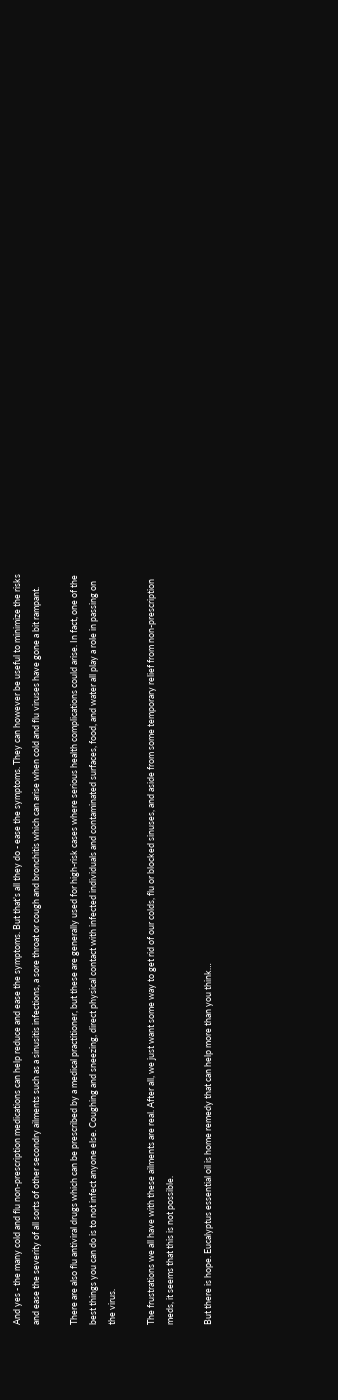And yes - the many cold and flu non-prescription medications can help reduce and ease the symptoms. But that’s all they do - ease the symptoms. They can however be useful to minimize the risks and ease the severity of all sorts of other secondry ailments such as a sinusitis infections, a sore throat or cough and bronchitis which can arise when cold and flu viruses have gone a bit rampant.

There are also flu antiviral drugs which can be prescribed by a medical practitioner, but these are generally used for high-risk cases where serious health complications could arise. In fact, one of the best things you can do is to not infect anyone else. Coughing and sneezing, direct physical contact with infected individuals and contaminated surfaces, food, and water all play a role in passing on the virus.

The frustrations we all have with these ailments are real. After all, we just want some way to get rid of our colds, flu or blocked sinuses, and aside from some temporary relief from non-prescription meds, it seems that this is not possible.

But there is hope. Eucalyptus essential oil is home remedy that can help more than you think…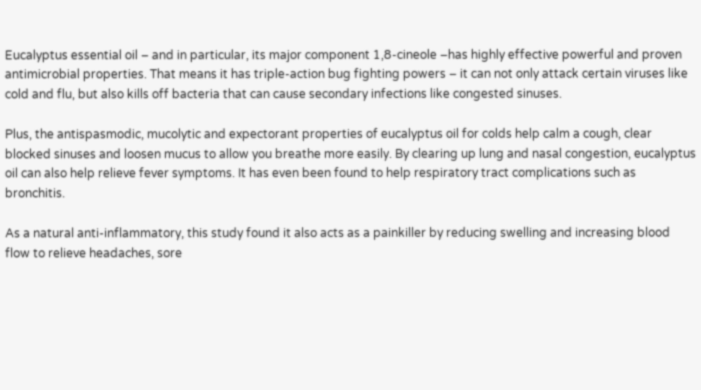Eucalyptus essential oil – and in particular, its major component 1,8-cineole –has highly effective powerful and proven antimicrobial properties. That means it has triple-action bug fighting powers – it can not only attack certain viruses like cold and flu, but also kills off bacteria that can cause secondary infections like congested sinuses.

Plus, the antispasmodic, mucolytic and expectorant properties of eucalyptus oil for colds help calm a cough, clear blocked sinuses and loosen mucus to allow you breathe more easily. By clearing up lung and nasal congestion, eucalyptus oil can also help relieve fever symptoms. It has even been found to help respiratory tract complications such as bronchitis.

As a natural anti-inflammatory, this study found it also acts as a painkiller by reducing swelling and increasing blood flow to relieve headaches, sore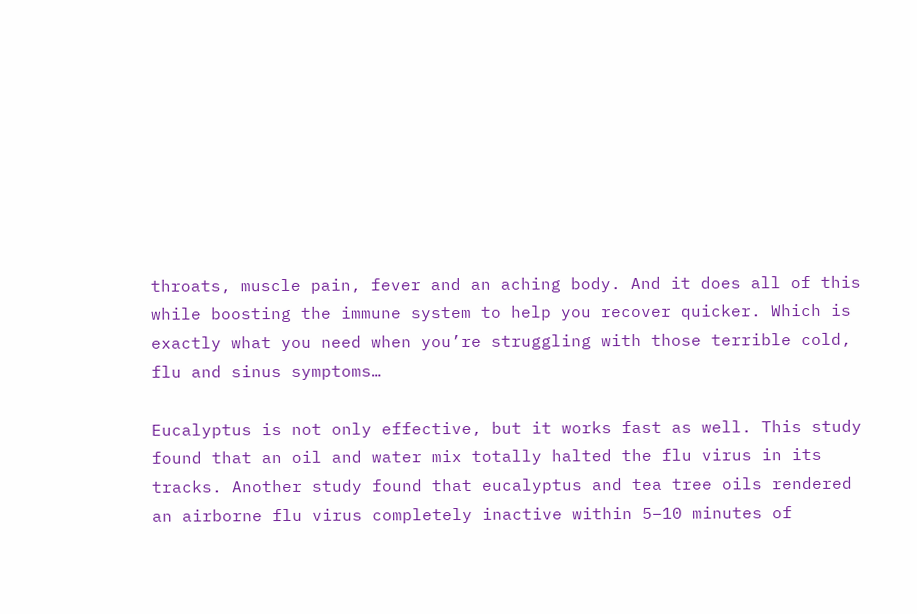throats, muscle pain, fever and an aching body. And it does all of this while boosting the immune system to help you recover quicker. Which is exactly what you need when you’re struggling with those terrible cold, flu and sinus symptoms…

Eucalyptus is not only effective, but it works fast as well. This study found that an oil and water mix totally halted the flu virus in its tracks. Another study found that eucalyptus and tea tree oils rendered an airborne flu virus completely inactive within 5–10 minutes of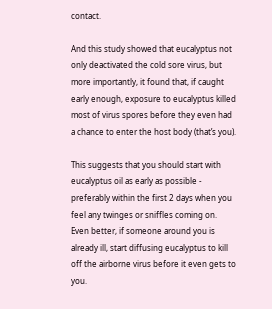contact.

And this study showed that eucalyptus not only deactivated the cold sore virus, but more importantly, it found that, if caught early enough, exposure to eucalyptus killed most of virus spores before they even had a chance to enter the host body (that’s you).

This suggests that you should start with eucalyptus oil as early as possible - preferably within the first 2 days when you feel any twinges or sniffles coming on. Even better, if someone around you is already ill, start diffusing eucalyptus to kill off the airborne virus before it even gets to you.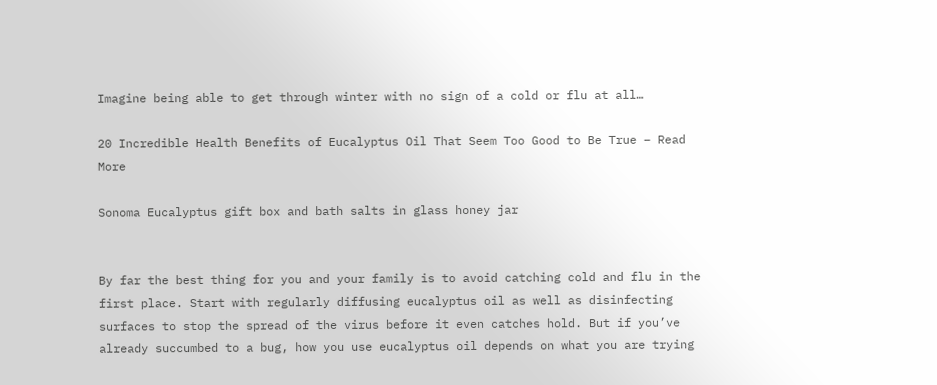Imagine being able to get through winter with no sign of a cold or flu at all…

20 Incredible Health Benefits of Eucalyptus Oil That Seem Too Good to Be True – Read More

Sonoma Eucalyptus gift box and bath salts in glass honey jar


By far the best thing for you and your family is to avoid catching cold and flu in the first place. Start with regularly diffusing eucalyptus oil as well as disinfecting surfaces to stop the spread of the virus before it even catches hold. But if you’ve already succumbed to a bug, how you use eucalyptus oil depends on what you are trying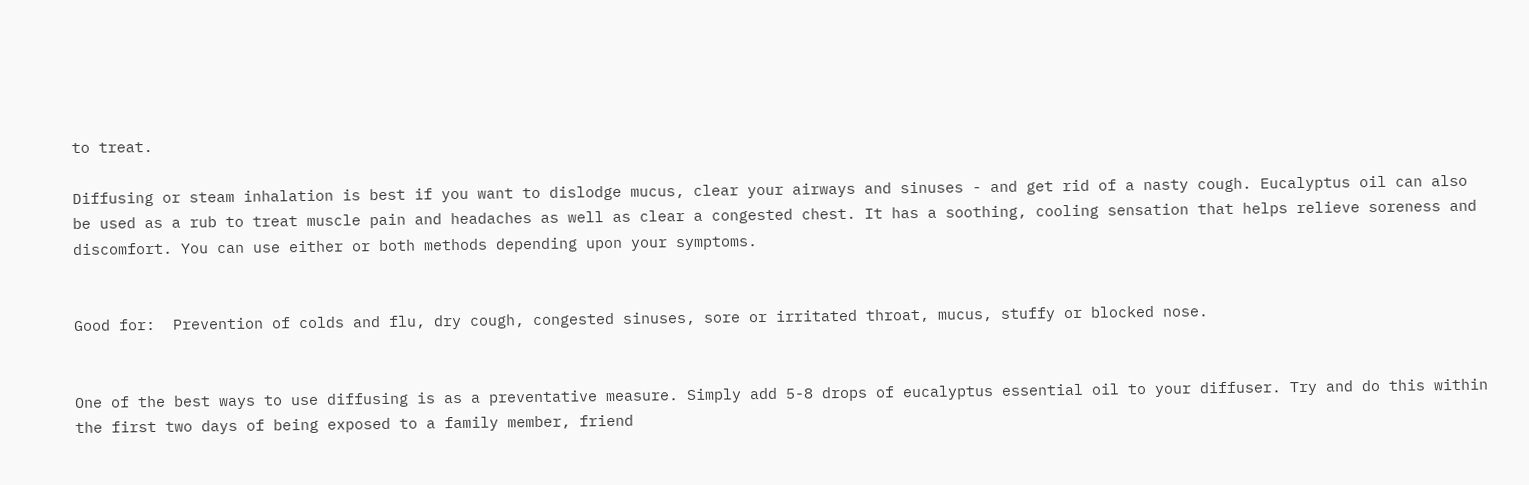to treat.

Diffusing or steam inhalation is best if you want to dislodge mucus, clear your airways and sinuses - and get rid of a nasty cough. Eucalyptus oil can also be used as a rub to treat muscle pain and headaches as well as clear a congested chest. It has a soothing, cooling sensation that helps relieve soreness and discomfort. You can use either or both methods depending upon your symptoms.


Good for:  Prevention of colds and flu, dry cough, congested sinuses, sore or irritated throat, mucus, stuffy or blocked nose.


One of the best ways to use diffusing is as a preventative measure. Simply add 5-8 drops of eucalyptus essential oil to your diffuser. Try and do this within the first two days of being exposed to a family member, friend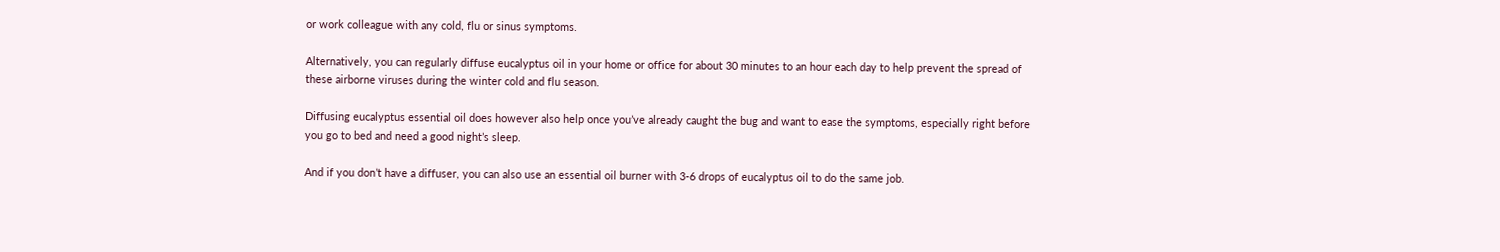or work colleague with any cold, flu or sinus symptoms.

Alternatively, you can regularly diffuse eucalyptus oil in your home or office for about 30 minutes to an hour each day to help prevent the spread of these airborne viruses during the winter cold and flu season.

Diffusing eucalyptus essential oil does however also help once you’ve already caught the bug and want to ease the symptoms, especially right before you go to bed and need a good night’s sleep.

And if you don’t have a diffuser, you can also use an essential oil burner with 3-6 drops of eucalyptus oil to do the same job.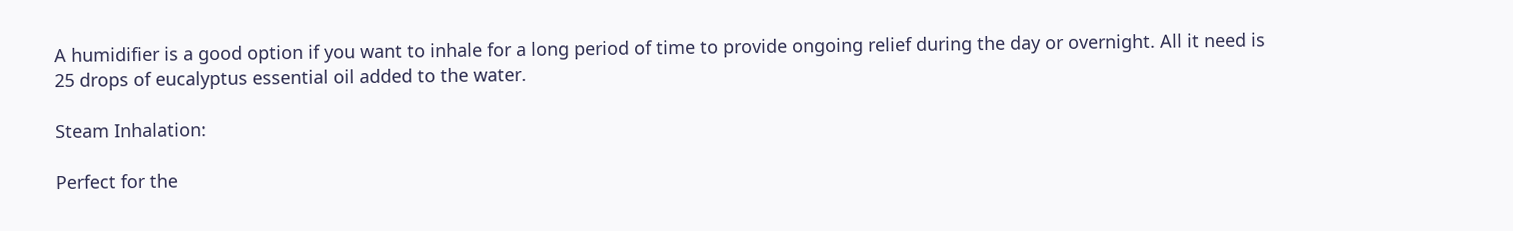A humidifier is a good option if you want to inhale for a long period of time to provide ongoing relief during the day or overnight. All it need is 25 drops of eucalyptus essential oil added to the water.

Steam Inhalation:

Perfect for the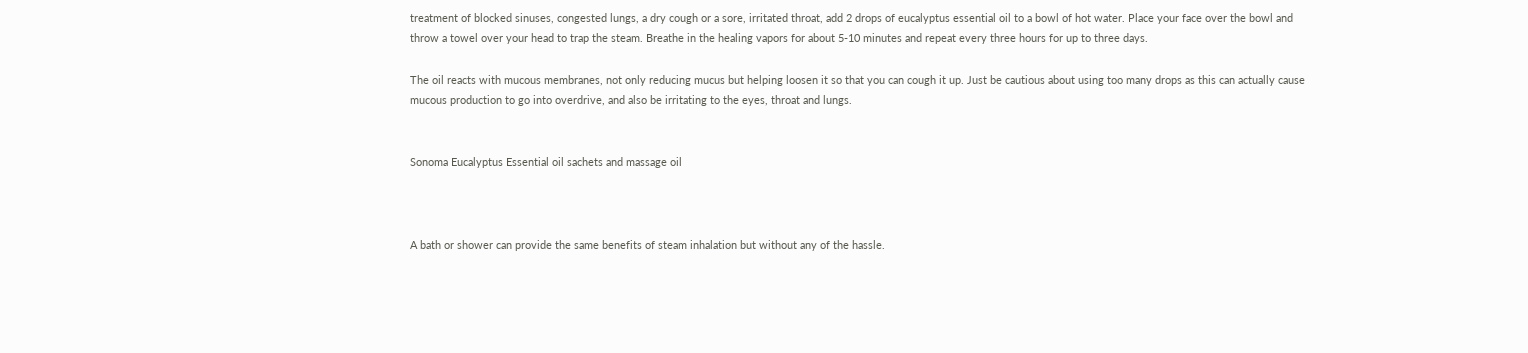treatment of blocked sinuses, congested lungs, a dry cough or a sore, irritated throat, add 2 drops of eucalyptus essential oil to a bowl of hot water. Place your face over the bowl and throw a towel over your head to trap the steam. Breathe in the healing vapors for about 5-10 minutes and repeat every three hours for up to three days.

The oil reacts with mucous membranes, not only reducing mucus but helping loosen it so that you can cough it up. Just be cautious about using too many drops as this can actually cause mucous production to go into overdrive, and also be irritating to the eyes, throat and lungs.


Sonoma Eucalyptus Essential oil sachets and massage oil



A bath or shower can provide the same benefits of steam inhalation but without any of the hassle.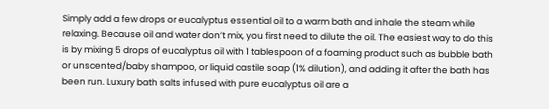Simply add a few drops or eucalyptus essential oil to a warm bath and inhale the steam while relaxing. Because oil and water don’t mix, you first need to dilute the oil. The easiest way to do this is by mixing 5 drops of eucalyptus oil with 1 tablespoon of a foaming product such as bubble bath or unscented/baby shampoo, or liquid castile soap (1% dilution), and adding it after the bath has been run. Luxury bath salts infused with pure eucalyptus oil are a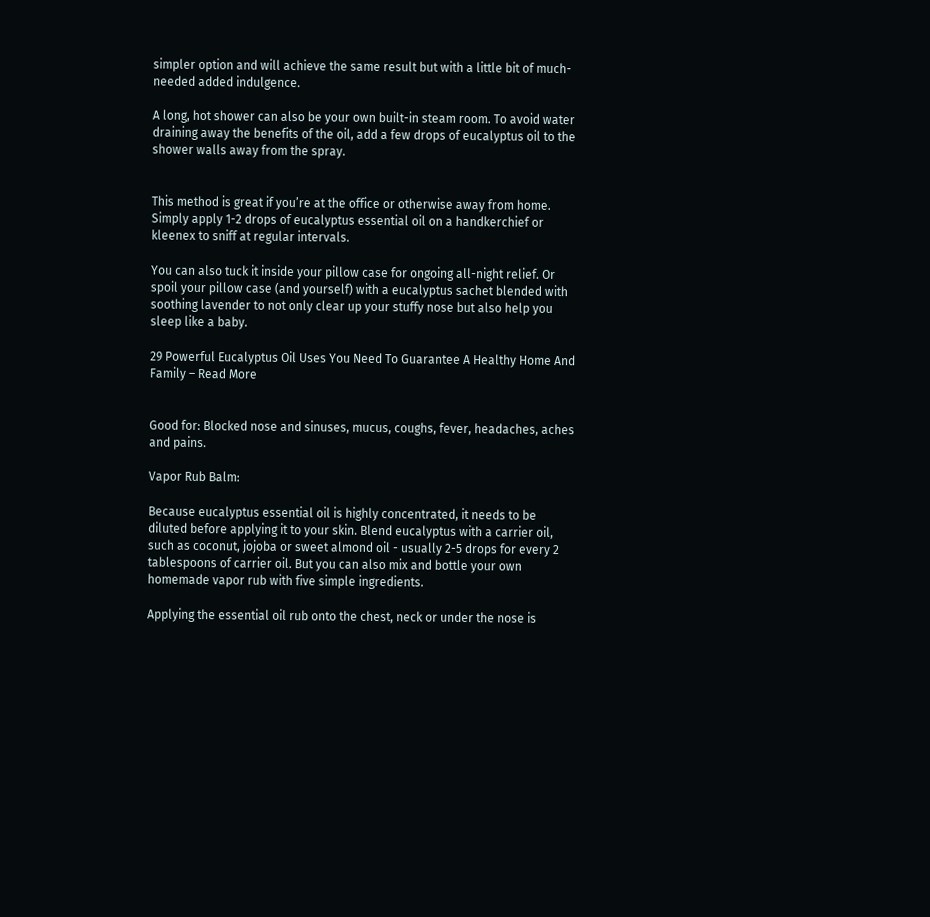simpler option and will achieve the same result but with a little bit of much-needed added indulgence.

A long, hot shower can also be your own built-in steam room. To avoid water draining away the benefits of the oil, add a few drops of eucalyptus oil to the shower walls away from the spray.


This method is great if you’re at the office or otherwise away from home. Simply apply 1-2 drops of eucalyptus essential oil on a handkerchief or kleenex to sniff at regular intervals.

You can also tuck it inside your pillow case for ongoing all-night relief. Or spoil your pillow case (and yourself) with a eucalyptus sachet blended with soothing lavender to not only clear up your stuffy nose but also help you sleep like a baby.

29 Powerful Eucalyptus Oil Uses You Need To Guarantee A Healthy Home And Family – Read More


Good for: Blocked nose and sinuses, mucus, coughs, fever, headaches, aches and pains.

Vapor Rub Balm:

Because eucalyptus essential oil is highly concentrated, it needs to be diluted before applying it to your skin. Blend eucalyptus with a carrier oil, such as coconut, jojoba or sweet almond oil - usually 2-5 drops for every 2 tablespoons of carrier oil. But you can also mix and bottle your own homemade vapor rub with five simple ingredients.

Applying the essential oil rub onto the chest, neck or under the nose is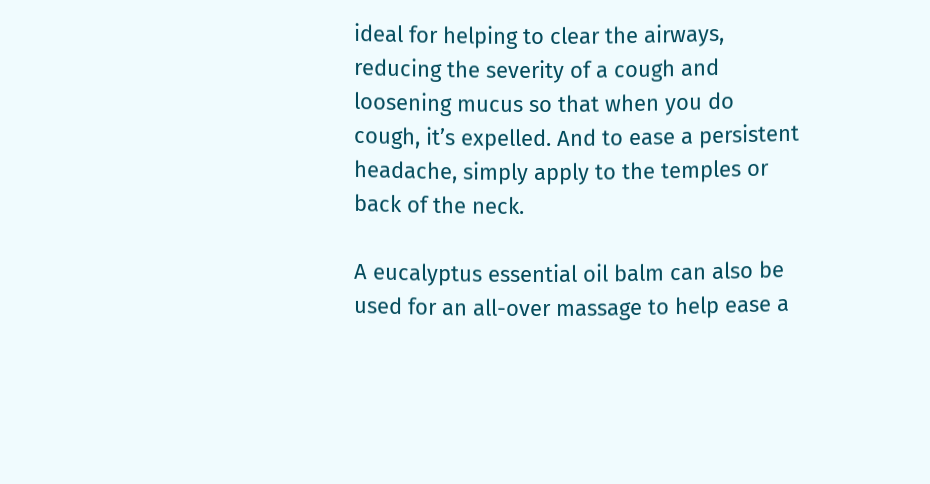ideal for helping to clear the airways, reducing the severity of a cough and loosening mucus so that when you do cough, it’s expelled. And to ease a persistent headache, simply apply to the temples or back of the neck.

A eucalyptus essential oil balm can also be used for an all-over massage to help ease a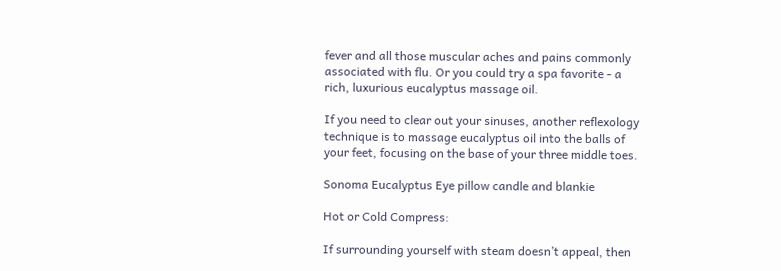fever and all those muscular aches and pains commonly associated with flu. Or you could try a spa favorite - a rich, luxurious eucalyptus massage oil.

If you need to clear out your sinuses, another reflexology technique is to massage eucalyptus oil into the balls of your feet, focusing on the base of your three middle toes.

Sonoma Eucalyptus Eye pillow candle and blankie

Hot or Cold Compress:

If surrounding yourself with steam doesn’t appeal, then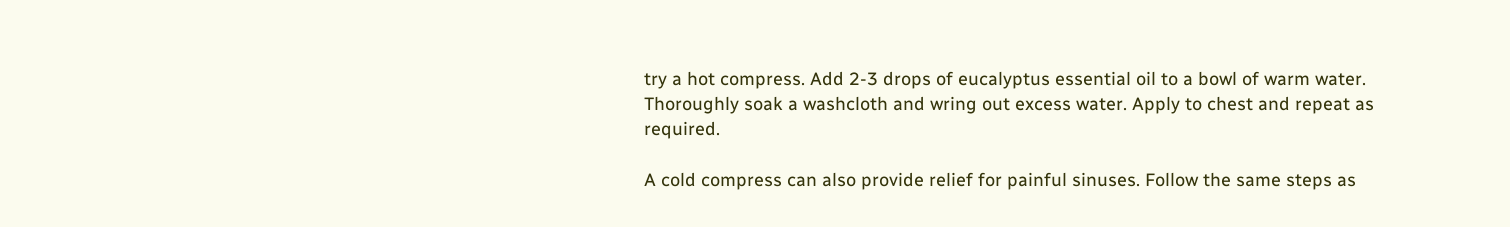try a hot compress. Add 2-3 drops of eucalyptus essential oil to a bowl of warm water. Thoroughly soak a washcloth and wring out excess water. Apply to chest and repeat as required.

A cold compress can also provide relief for painful sinuses. Follow the same steps as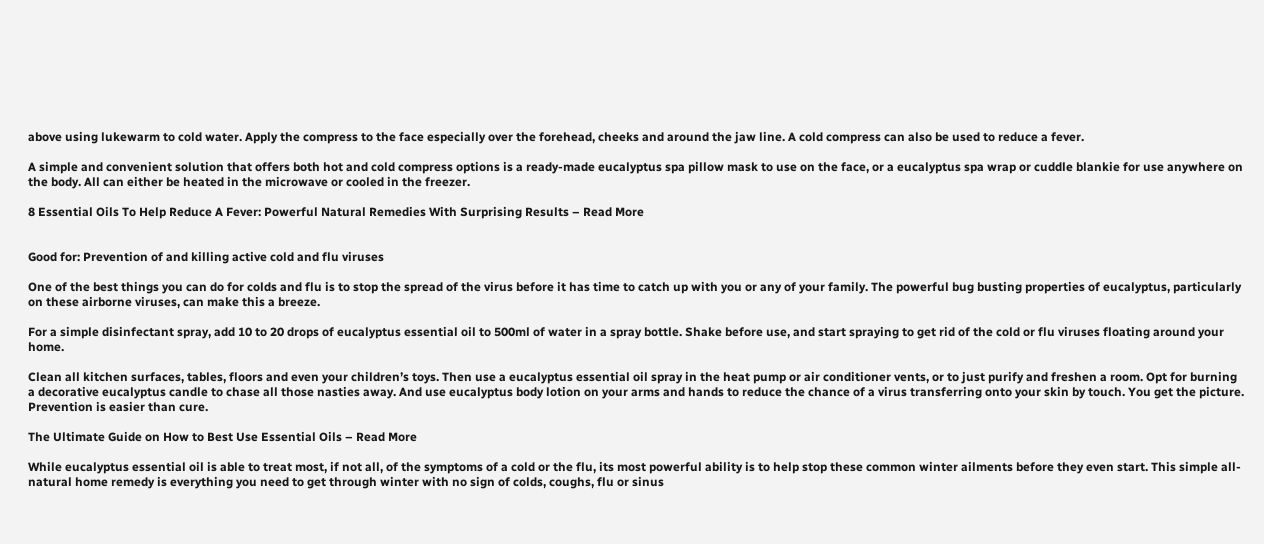above using lukewarm to cold water. Apply the compress to the face especially over the forehead, cheeks and around the jaw line. A cold compress can also be used to reduce a fever.

A simple and convenient solution that offers both hot and cold compress options is a ready-made eucalyptus spa pillow mask to use on the face, or a eucalyptus spa wrap or cuddle blankie for use anywhere on the body. All can either be heated in the microwave or cooled in the freezer.

8 Essential Oils To Help Reduce A Fever: Powerful Natural Remedies With Surprising Results – Read More


Good for: Prevention of and killing active cold and flu viruses

One of the best things you can do for colds and flu is to stop the spread of the virus before it has time to catch up with you or any of your family. The powerful bug busting properties of eucalyptus, particularly on these airborne viruses, can make this a breeze.

For a simple disinfectant spray, add 10 to 20 drops of eucalyptus essential oil to 500ml of water in a spray bottle. Shake before use, and start spraying to get rid of the cold or flu viruses floating around your home.

Clean all kitchen surfaces, tables, floors and even your children’s toys. Then use a eucalyptus essential oil spray in the heat pump or air conditioner vents, or to just purify and freshen a room. Opt for burning a decorative eucalyptus candle to chase all those nasties away. And use eucalyptus body lotion on your arms and hands to reduce the chance of a virus transferring onto your skin by touch. You get the picture. Prevention is easier than cure.

The Ultimate Guide on How to Best Use Essential Oils – Read More

While eucalyptus essential oil is able to treat most, if not all, of the symptoms of a cold or the flu, its most powerful ability is to help stop these common winter ailments before they even start. This simple all-natural home remedy is everything you need to get through winter with no sign of colds, coughs, flu or sinus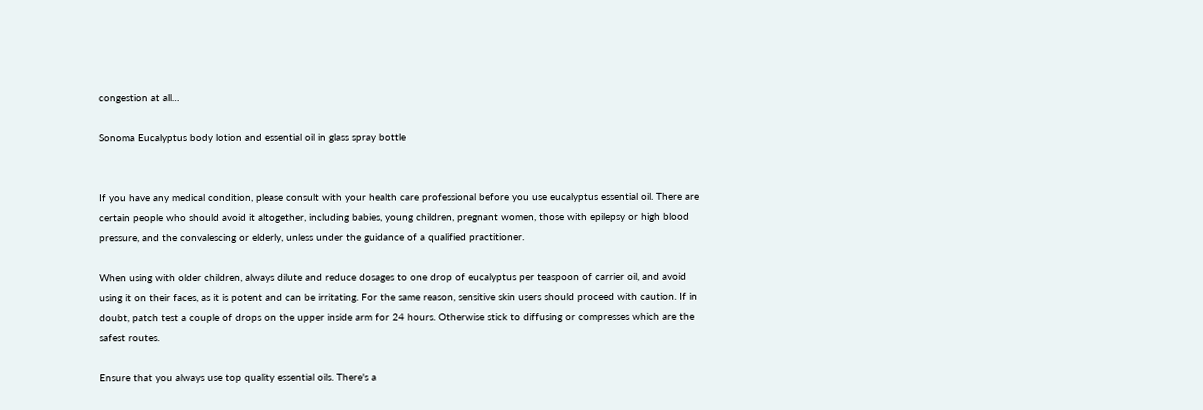congestion at all…

Sonoma Eucalyptus body lotion and essential oil in glass spray bottle


If you have any medical condition, please consult with your health care professional before you use eucalyptus essential oil. There are certain people who should avoid it altogether, including babies, young children, pregnant women, those with epilepsy or high blood pressure, and the convalescing or elderly, unless under the guidance of a qualified practitioner.

When using with older children, always dilute and reduce dosages to one drop of eucalyptus per teaspoon of carrier oil, and avoid using it on their faces, as it is potent and can be irritating. For the same reason, sensitive skin users should proceed with caution. If in doubt, patch test a couple of drops on the upper inside arm for 24 hours. Otherwise stick to diffusing or compresses which are the safest routes.

Ensure that you always use top quality essential oils. There's a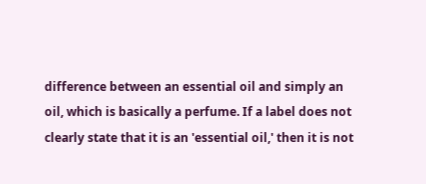difference between an essential oil and simply an oil, which is basically a perfume. If a label does not clearly state that it is an 'essential oil,' then it is not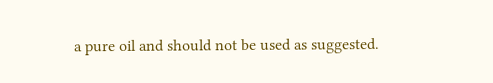a pure oil and should not be used as suggested.